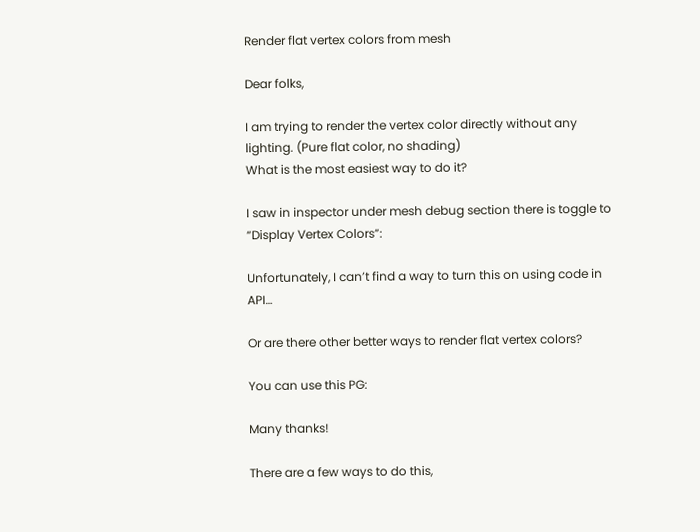Render flat vertex colors from mesh

Dear folks,

I am trying to render the vertex color directly without any lighting. (Pure flat color, no shading)
What is the most easiest way to do it?

I saw in inspector under mesh debug section there is toggle to “Display Vertex Colors”:

Unfortunately, I can’t find a way to turn this on using code in API…

Or are there other better ways to render flat vertex colors?

You can use this PG:

Many thanks!

There are a few ways to do this,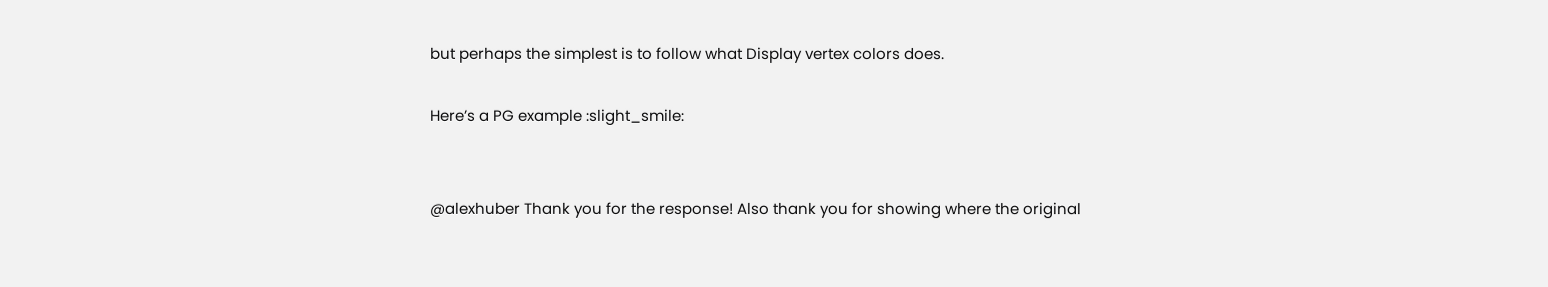but perhaps the simplest is to follow what Display vertex colors does.

Here’s a PG example :slight_smile:


@alexhuber Thank you for the response! Also thank you for showing where the original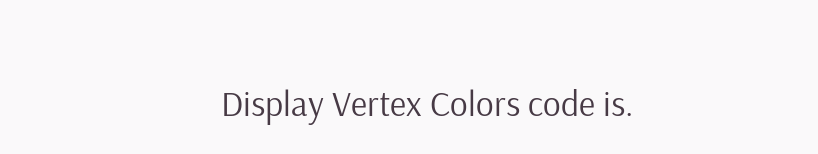Display Vertex Colors code is.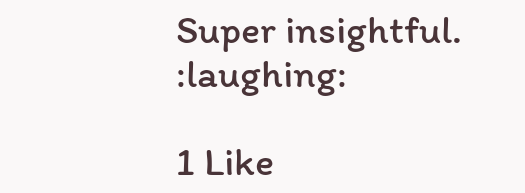Super insightful. :laughing:

1 Like